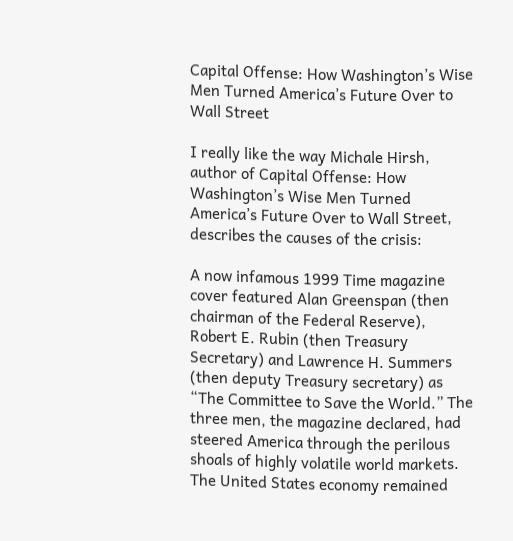Capital Offense: How Washington’s Wise Men Turned America’s Future Over to Wall Street

I really like the way Michale Hirsh, author of Capital Offense: How Washington’s Wise Men Turned America’s Future Over to Wall Street, describes the causes of the crisis:

A now infamous 1999 Time magazine cover featured Alan Greenspan (then chairman of the Federal Reserve), Robert E. Rubin (then Treasury Secretary) and Lawrence H. Summers (then deputy Treasury secretary) as “The Committee to Save the World.” The three men, the magazine declared, had steered America through the perilous shoals of highly volatile world markets. The United States economy remained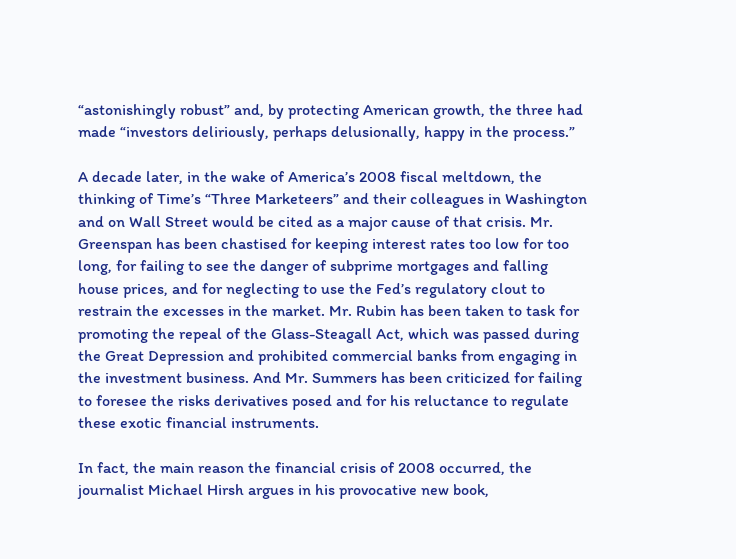“astonishingly robust” and, by protecting American growth, the three had made “investors deliriously, perhaps delusionally, happy in the process.”

A decade later, in the wake of America’s 2008 fiscal meltdown, the thinking of Time’s “Three Marketeers” and their colleagues in Washington and on Wall Street would be cited as a major cause of that crisis. Mr. Greenspan has been chastised for keeping interest rates too low for too long, for failing to see the danger of subprime mortgages and falling house prices, and for neglecting to use the Fed’s regulatory clout to restrain the excesses in the market. Mr. Rubin has been taken to task for promoting the repeal of the Glass-Steagall Act, which was passed during the Great Depression and prohibited commercial banks from engaging in the investment business. And Mr. Summers has been criticized for failing to foresee the risks derivatives posed and for his reluctance to regulate these exotic financial instruments.

In fact, the main reason the financial crisis of 2008 occurred, the journalist Michael Hirsh argues in his provocative new book,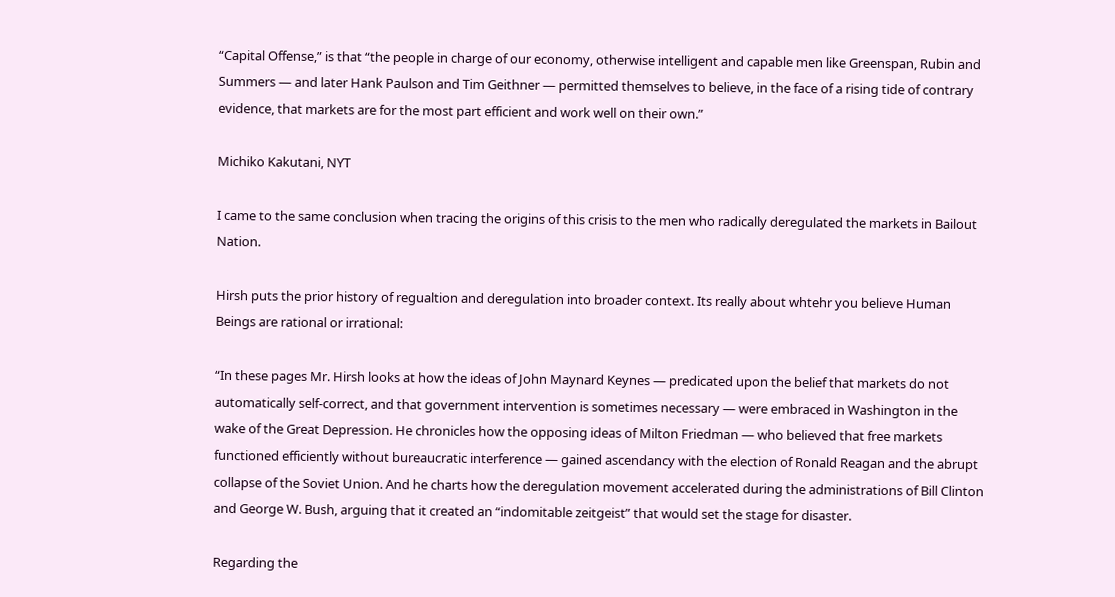“Capital Offense,” is that “the people in charge of our economy, otherwise intelligent and capable men like Greenspan, Rubin and Summers — and later Hank Paulson and Tim Geithner — permitted themselves to believe, in the face of a rising tide of contrary evidence, that markets are for the most part efficient and work well on their own.”

Michiko Kakutani, NYT

I came to the same conclusion when tracing the origins of this crisis to the men who radically deregulated the markets in Bailout Nation.

Hirsh puts the prior history of regualtion and deregulation into broader context. Its really about whtehr you believe Human Beings are rational or irrational:

“In these pages Mr. Hirsh looks at how the ideas of John Maynard Keynes — predicated upon the belief that markets do not automatically self-correct, and that government intervention is sometimes necessary — were embraced in Washington in the wake of the Great Depression. He chronicles how the opposing ideas of Milton Friedman — who believed that free markets functioned efficiently without bureaucratic interference — gained ascendancy with the election of Ronald Reagan and the abrupt collapse of the Soviet Union. And he charts how the deregulation movement accelerated during the administrations of Bill Clinton and George W. Bush, arguing that it created an “indomitable zeitgeist” that would set the stage for disaster.

Regarding the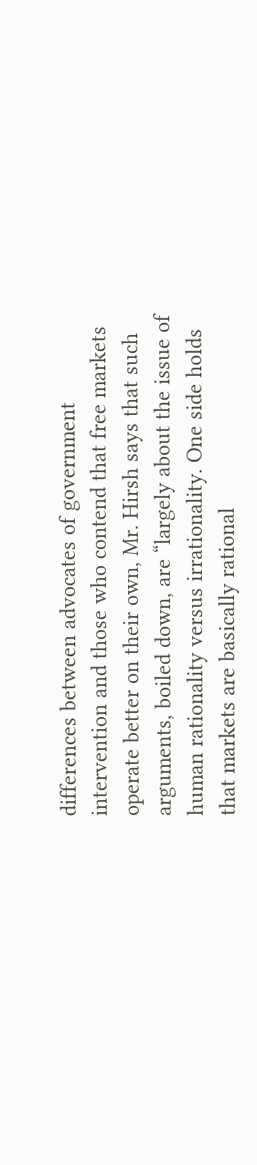differences between advocates of government intervention and those who contend that free markets operate better on their own, Mr. Hirsh says that such arguments, boiled down, are “largely about the issue of human rationality versus irrationality. One side holds that markets are basically rational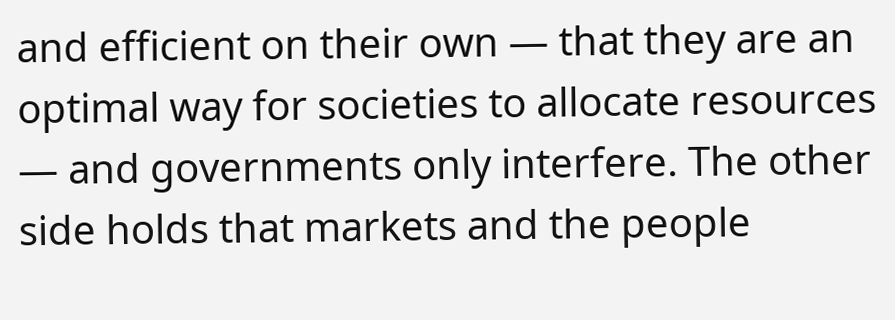and efficient on their own — that they are an optimal way for societies to allocate resources — and governments only interfere. The other side holds that markets and the people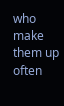who make them up often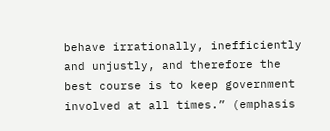behave irrationally, inefficiently and unjustly, and therefore the best course is to keep government involved at all times.” (emphasis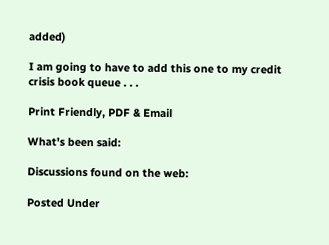added)

I am going to have to add this one to my credit crisis book queue . . .

Print Friendly, PDF & Email

What's been said:

Discussions found on the web:

Posted Under